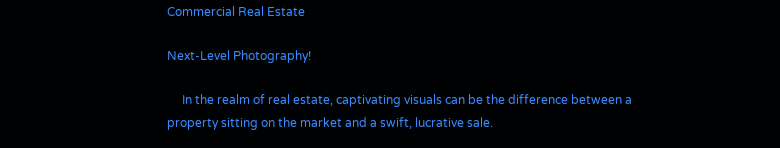Commercial Real Estate

Next-Level Photography!

     In the realm of real estate, captivating visuals can be the difference between a property sitting on the market and a swift, lucrative sale.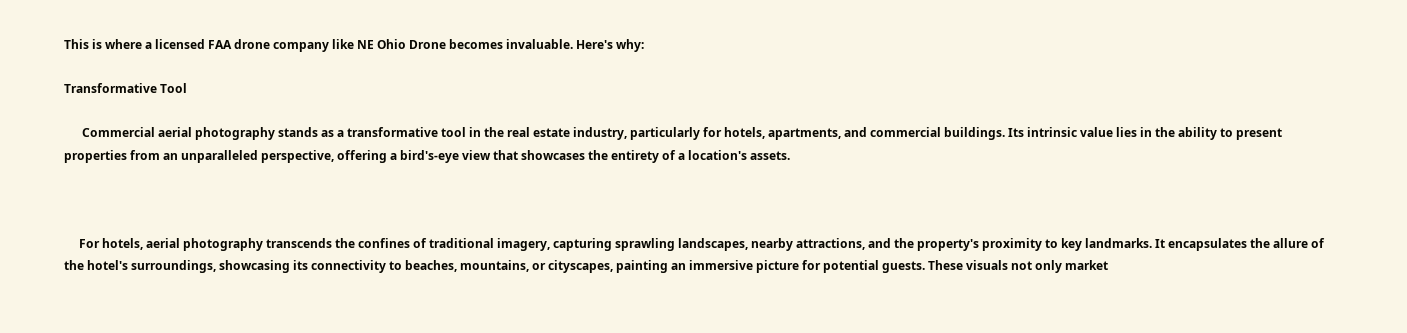This is where a licensed FAA drone company like NE Ohio Drone becomes invaluable. Here's why:

Transformative Tool

      Commercial aerial photography stands as a transformative tool in the real estate industry, particularly for hotels, apartments, and commercial buildings. Its intrinsic value lies in the ability to present properties from an unparalleled perspective, offering a bird's-eye view that showcases the entirety of a location's assets.



     For hotels, aerial photography transcends the confines of traditional imagery, capturing sprawling landscapes, nearby attractions, and the property's proximity to key landmarks. It encapsulates the allure of the hotel's surroundings, showcasing its connectivity to beaches, mountains, or cityscapes, painting an immersive picture for potential guests. These visuals not only market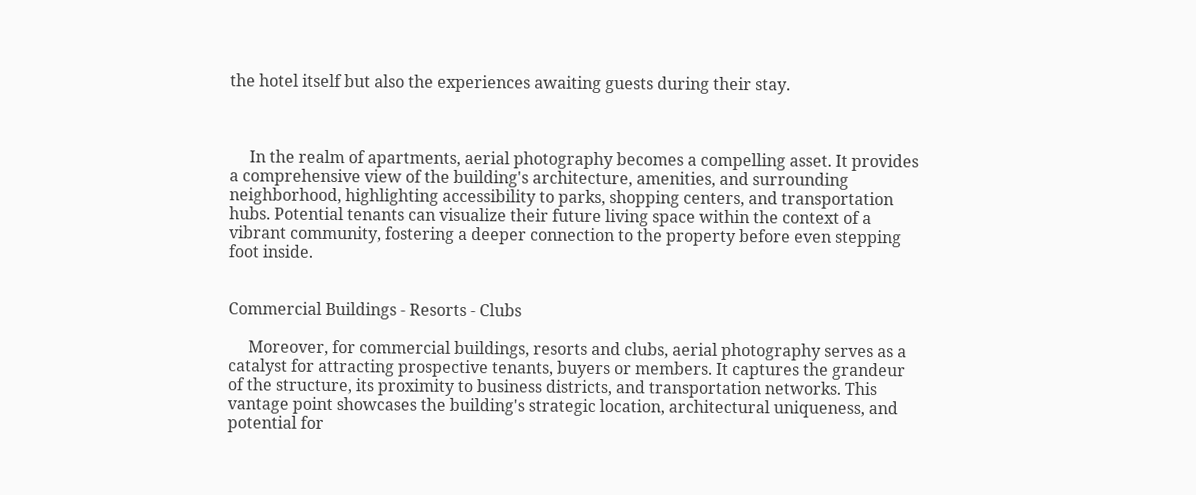the hotel itself but also the experiences awaiting guests during their stay.



     In the realm of apartments, aerial photography becomes a compelling asset. It provides a comprehensive view of the building's architecture, amenities, and surrounding neighborhood, highlighting accessibility to parks, shopping centers, and transportation hubs. Potential tenants can visualize their future living space within the context of a vibrant community, fostering a deeper connection to the property before even stepping foot inside.


Commercial Buildings - Resorts - Clubs

     Moreover, for commercial buildings, resorts and clubs, aerial photography serves as a catalyst for attracting prospective tenants, buyers or members. It captures the grandeur of the structure, its proximity to business districts, and transportation networks. This vantage point showcases the building's strategic location, architectural uniqueness, and potential for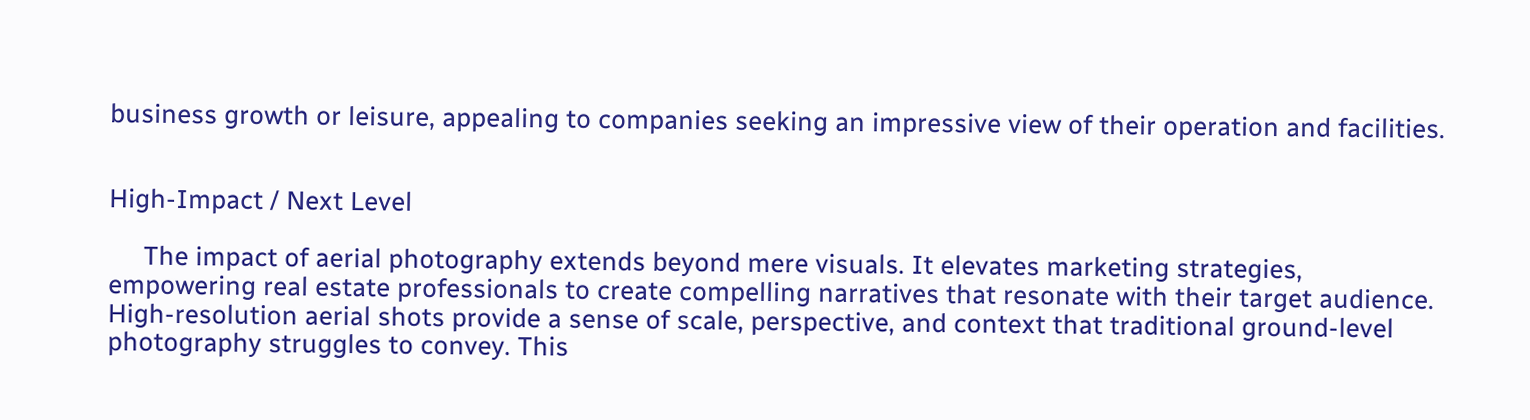business growth or leisure, appealing to companies seeking an impressive view of their operation and facilities.


High-Impact / Next Level

     The impact of aerial photography extends beyond mere visuals. It elevates marketing strategies, empowering real estate professionals to create compelling narratives that resonate with their target audience. High-resolution aerial shots provide a sense of scale, perspective, and context that traditional ground-level photography struggles to convey. This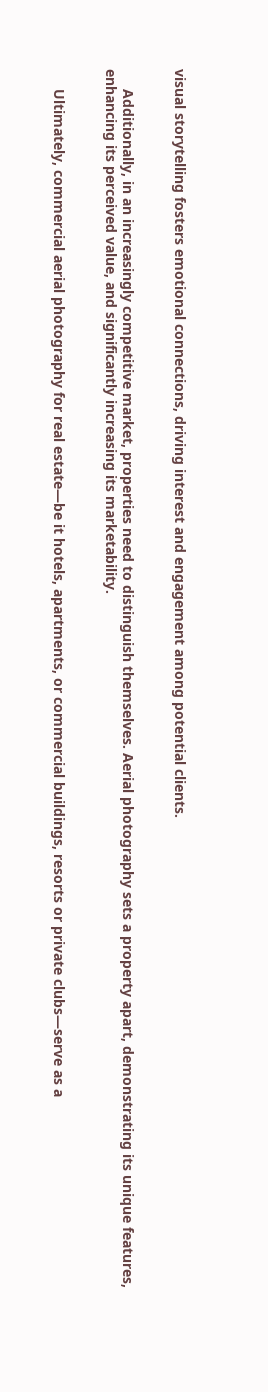visual storytelling fosters emotional connections, driving interest and engagement among potential clients.


     Additionally, in an increasingly competitive market, properties need to distinguish themselves. Aerial photography sets a property apart, demonstrating its unique features, enhancing its perceived value, and significantly increasing its marketability.


     Ultimately, commercial aerial photography for real estate—be it hotels, apartments, or commercial buildings, resorts or private clubs—serve as a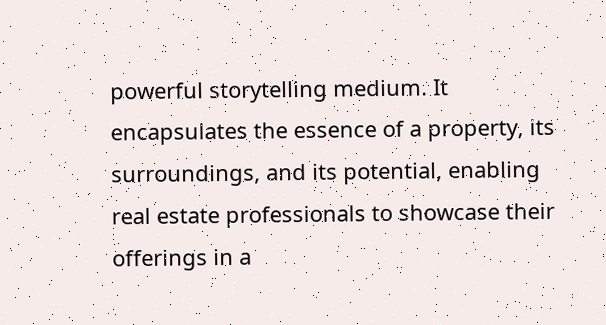powerful storytelling medium. It encapsulates the essence of a property, its surroundings, and its potential, enabling real estate professionals to showcase their offerings in a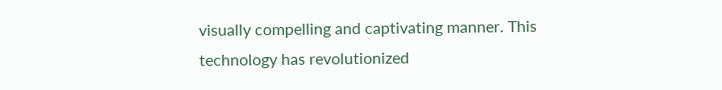visually compelling and captivating manner. This technology has revolutionized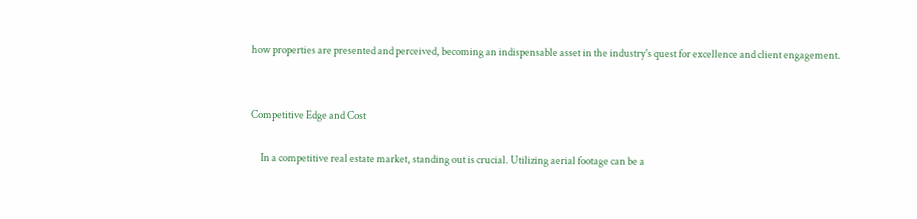how properties are presented and perceived, becoming an indispensable asset in the industry's quest for excellence and client engagement.


Competitive Edge and Cost

     In a competitive real estate market, standing out is crucial. Utilizing aerial footage can be a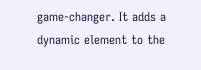game-changer. It adds a dynamic element to the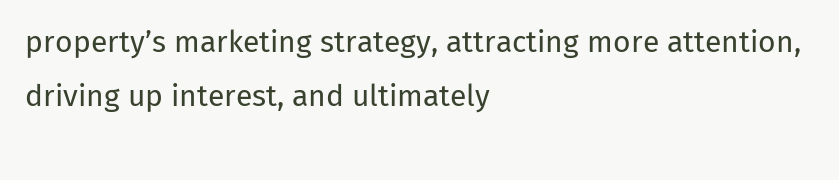property’s marketing strategy, attracting more attention, driving up interest, and ultimately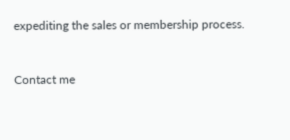expediting the sales or membership process.


Contact me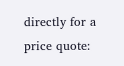directly for a price quote: